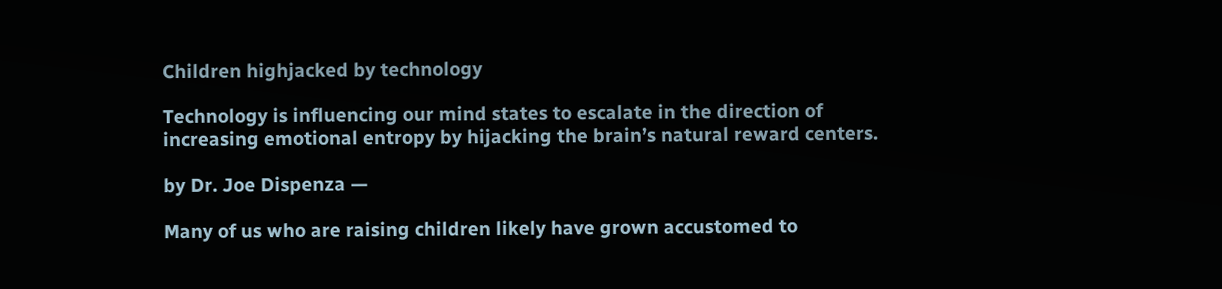Children highjacked by technology

Technology is influencing our mind states to escalate in the direction of increasing emotional entropy by hijacking the brain’s natural reward centers.

by Dr. Joe Dispenza —

Many of us who are raising children likely have grown accustomed to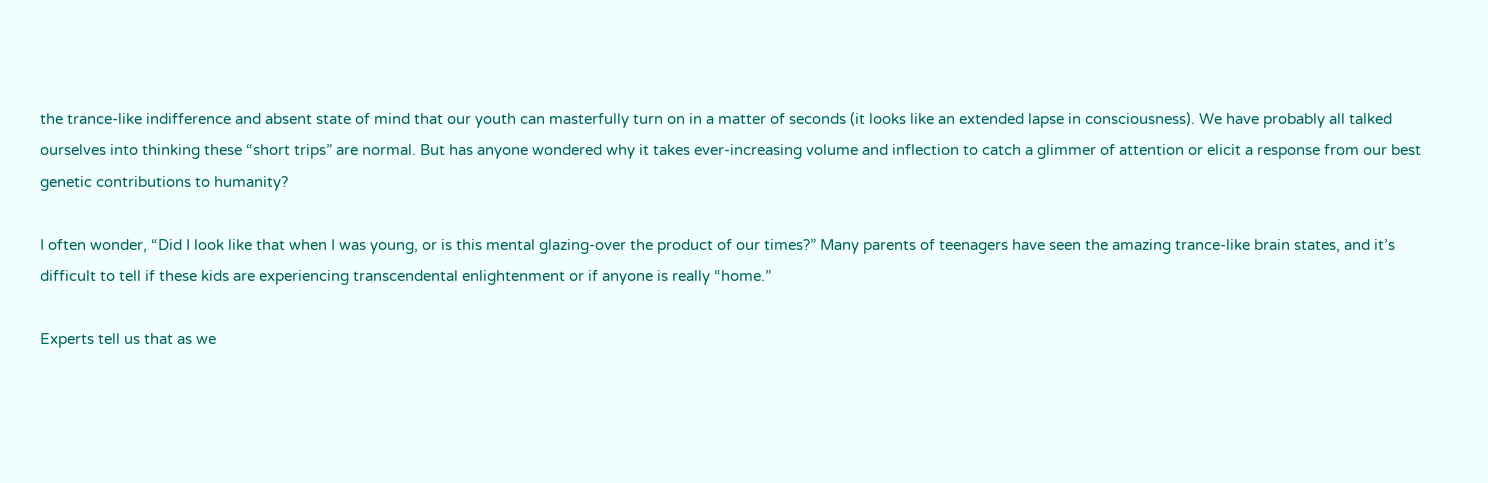the trance-like indifference and absent state of mind that our youth can masterfully turn on in a matter of seconds (it looks like an extended lapse in consciousness). We have probably all talked ourselves into thinking these “short trips” are normal. But has anyone wondered why it takes ever-increasing volume and inflection to catch a glimmer of attention or elicit a response from our best genetic contributions to humanity?

I often wonder, “Did I look like that when I was young, or is this mental glazing-over the product of our times?” Many parents of teenagers have seen the amazing trance-like brain states, and it’s difficult to tell if these kids are experiencing transcendental enlightenment or if anyone is really “home.”

Experts tell us that as we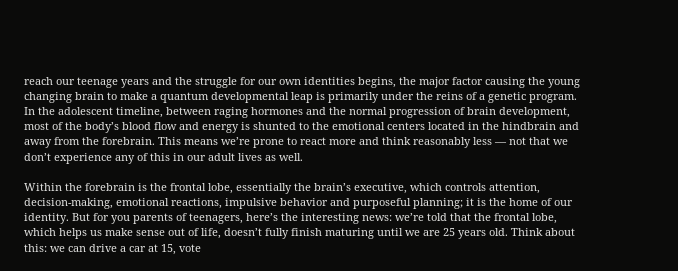reach our teenage years and the struggle for our own identities begins, the major factor causing the young changing brain to make a quantum developmental leap is primarily under the reins of a genetic program. In the adolescent timeline, between raging hormones and the normal progression of brain development, most of the body’s blood flow and energy is shunted to the emotional centers located in the hindbrain and away from the forebrain. This means we’re prone to react more and think reasonably less — not that we don’t experience any of this in our adult lives as well.

Within the forebrain is the frontal lobe, essentially the brain’s executive, which controls attention, decision-making, emotional reactions, impulsive behavior and purposeful planning; it is the home of our identity. But for you parents of teenagers, here’s the interesting news: we’re told that the frontal lobe, which helps us make sense out of life, doesn’t fully finish maturing until we are 25 years old. Think about this: we can drive a car at 15, vote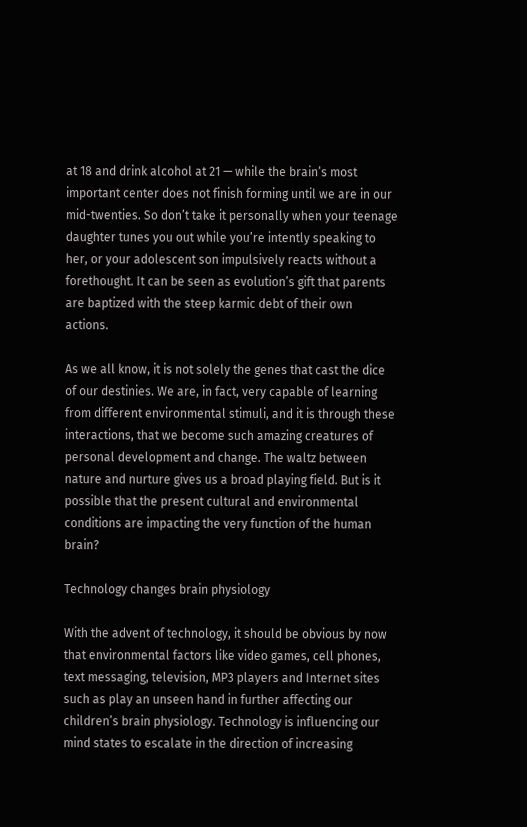at 18 and drink alcohol at 21 — while the brain’s most important center does not finish forming until we are in our mid-twenties. So don’t take it personally when your teenage daughter tunes you out while you’re intently speaking to her, or your adolescent son impulsively reacts without a forethought. It can be seen as evolution’s gift that parents are baptized with the steep karmic debt of their own actions.

As we all know, it is not solely the genes that cast the dice of our destinies. We are, in fact, very capable of learning from different environmental stimuli, and it is through these interactions, that we become such amazing creatures of personal development and change. The waltz between nature and nurture gives us a broad playing field. But is it possible that the present cultural and environmental conditions are impacting the very function of the human brain?

Technology changes brain physiology

With the advent of technology, it should be obvious by now that environmental factors like video games, cell phones, text messaging, television, MP3 players and Internet sites such as play an unseen hand in further affecting our children’s brain physiology. Technology is influencing our mind states to escalate in the direction of increasing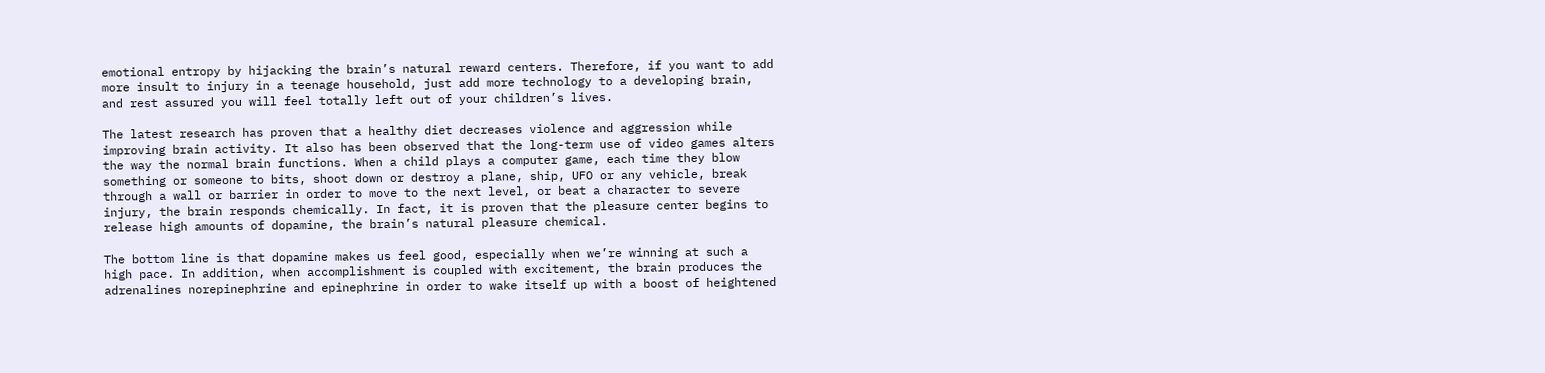emotional entropy by hijacking the brain’s natural reward centers. Therefore, if you want to add more insult to injury in a teenage household, just add more technology to a developing brain, and rest assured you will feel totally left out of your children’s lives.

The latest research has proven that a healthy diet decreases violence and aggression while improving brain activity. It also has been observed that the long-term use of video games alters the way the normal brain functions. When a child plays a computer game, each time they blow something or someone to bits, shoot down or destroy a plane, ship, UFO or any vehicle, break through a wall or barrier in order to move to the next level, or beat a character to severe injury, the brain responds chemically. In fact, it is proven that the pleasure center begins to release high amounts of dopamine, the brain’s natural pleasure chemical.

The bottom line is that dopamine makes us feel good, especially when we’re winning at such a high pace. In addition, when accomplishment is coupled with excitement, the brain produces the adrenalines norepinephrine and epinephrine in order to wake itself up with a boost of heightened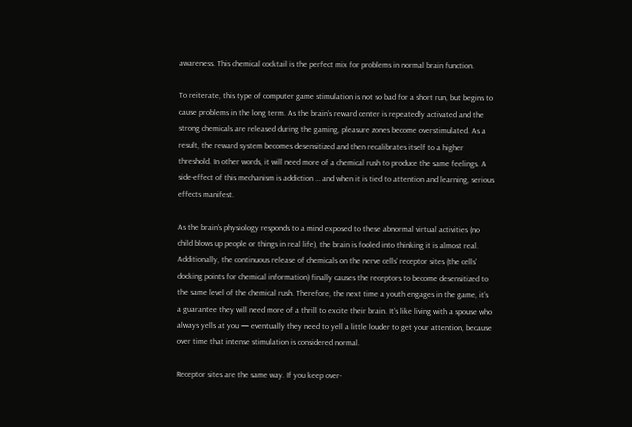awareness. This chemical cocktail is the perfect mix for problems in normal brain function.

To reiterate, this type of computer game stimulation is not so bad for a short run, but begins to cause problems in the long term. As the brain’s reward center is repeatedly activated and the strong chemicals are released during the gaming, pleasure zones become overstimulated. As a result, the reward system becomes desensitized and then recalibrates itself to a higher threshold. In other words, it will need more of a chemical rush to produce the same feelings. A side-effect of this mechanism is addiction … and when it is tied to attention and learning, serious effects manifest.

As the brain’s physiology responds to a mind exposed to these abnormal virtual activities (no child blows up people or things in real life), the brain is fooled into thinking it is almost real. Additionally, the continuous release of chemicals on the nerve cells’ receptor sites (the cells’ docking points for chemical information) finally causes the receptors to become desensitized to the same level of the chemical rush. Therefore, the next time a youth engages in the game, it’s a guarantee they will need more of a thrill to excite their brain. It’s like living with a spouse who always yells at you — eventually they need to yell a little louder to get your attention, because over time that intense stimulation is considered normal.

Receptor sites are the same way. If you keep over-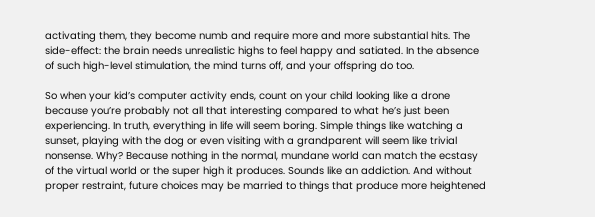activating them, they become numb and require more and more substantial hits. The side-effect: the brain needs unrealistic highs to feel happy and satiated. In the absence of such high-level stimulation, the mind turns off, and your offspring do too.

So when your kid’s computer activity ends, count on your child looking like a drone because you’re probably not all that interesting compared to what he’s just been experiencing. In truth, everything in life will seem boring. Simple things like watching a sunset, playing with the dog or even visiting with a grandparent will seem like trivial nonsense. Why? Because nothing in the normal, mundane world can match the ecstasy of the virtual world or the super high it produces. Sounds like an addiction. And without proper restraint, future choices may be married to things that produce more heightened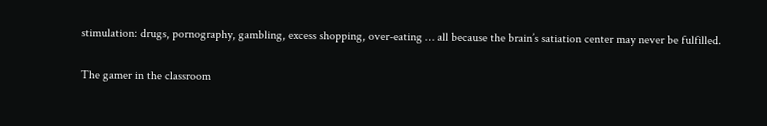stimulation: drugs, pornography, gambling, excess shopping, over-eating … all because the brain’s satiation center may never be fulfilled.

The gamer in the classroom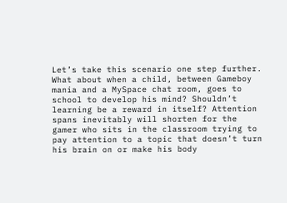Let’s take this scenario one step further. What about when a child, between Gameboy mania and a MySpace chat room, goes to school to develop his mind? Shouldn’t learning be a reward in itself? Attention spans inevitably will shorten for the gamer who sits in the classroom trying to pay attention to a topic that doesn’t turn his brain on or make his body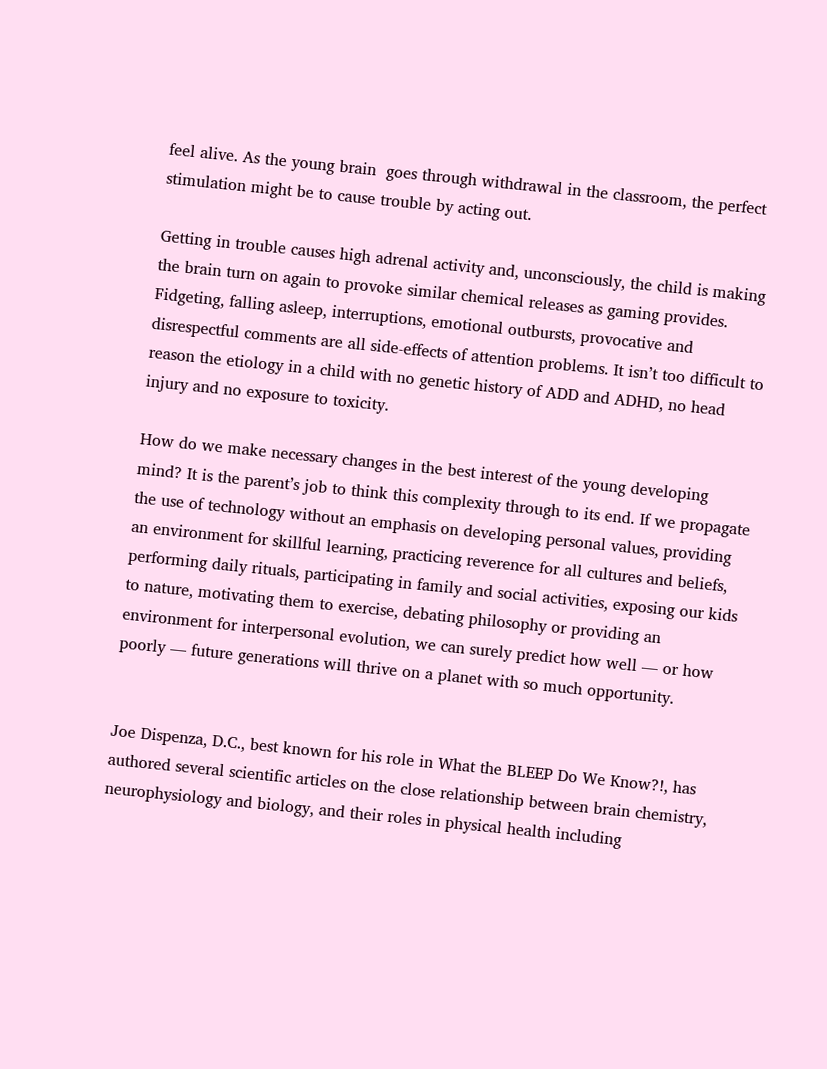feel alive. As the young brain  goes through withdrawal in the classroom, the perfect stimulation might be to cause trouble by acting out.

Getting in trouble causes high adrenal activity and, unconsciously, the child is making the brain turn on again to provoke similar chemical releases as gaming provides. Fidgeting, falling asleep, interruptions, emotional outbursts, provocative and disrespectful comments are all side-effects of attention problems. It isn’t too difficult to reason the etiology in a child with no genetic history of ADD and ADHD, no head injury and no exposure to toxicity.

How do we make necessary changes in the best interest of the young developing mind? It is the parent’s job to think this complexity through to its end. If we propagate the use of technology without an emphasis on developing personal values, providing an environment for skillful learning, practicing reverence for all cultures and beliefs, performing daily rituals, participating in family and social activities, exposing our kids to nature, motivating them to exercise, debating philosophy or providing an environment for interpersonal evolution, we can surely predict how well — or how poorly — future generations will thrive on a planet with so much opportunity.


Joe Dispenza, D.C., best known for his role in What the BLEEP Do We Know?!, has authored several scientific articles on the close relationship between brain chemistry, neurophysiology and biology, and their roles in physical health including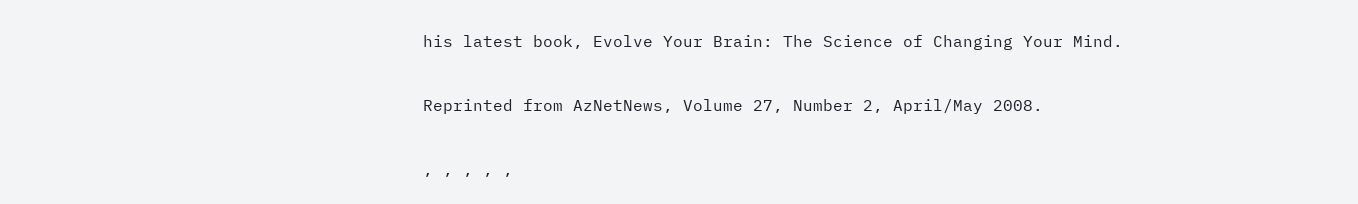his latest book, Evolve Your Brain: The Science of Changing Your Mind.

Reprinted from AzNetNews, Volume 27, Number 2, April/May 2008.

, , , , ,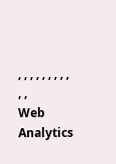, , , , , , , , , , ,
Web Analytics